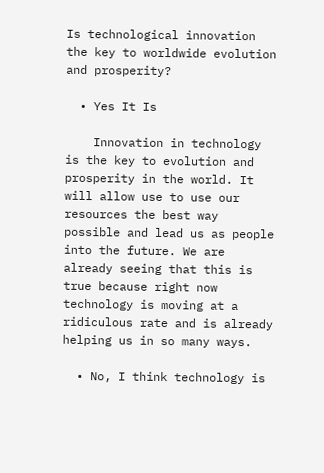Is technological innovation the key to worldwide evolution and prosperity?

  • Yes It Is

    Innovation in technology is the key to evolution and prosperity in the world. It will allow use to use our resources the best way possible and lead us as people into the future. We are already seeing that this is true because right now technology is moving at a ridiculous rate and is already helping us in so many ways.

  • No, I think technology is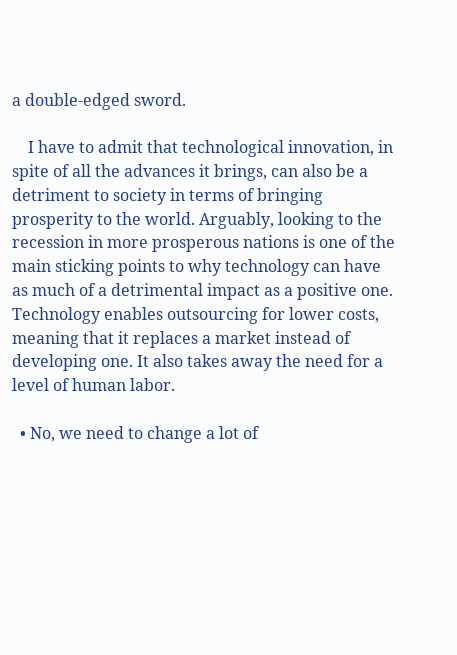a double-edged sword.

    I have to admit that technological innovation, in spite of all the advances it brings, can also be a detriment to society in terms of bringing prosperity to the world. Arguably, looking to the recession in more prosperous nations is one of the main sticking points to why technology can have as much of a detrimental impact as a positive one. Technology enables outsourcing for lower costs, meaning that it replaces a market instead of developing one. It also takes away the need for a level of human labor.

  • No, we need to change a lot of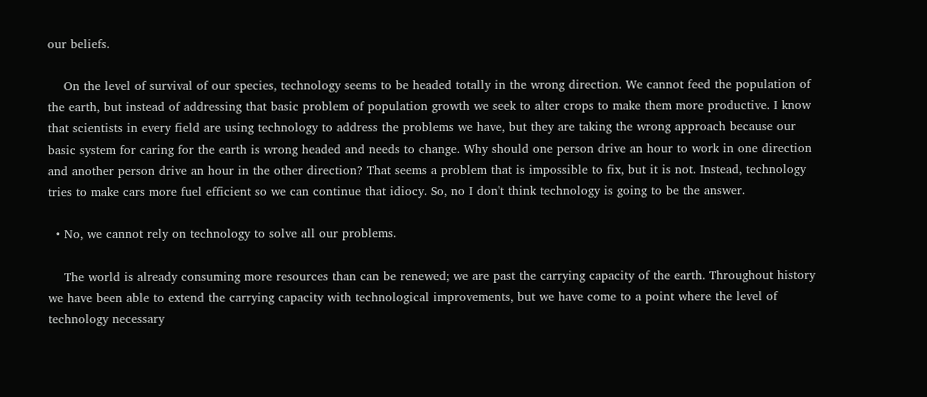our beliefs.

    On the level of survival of our species, technology seems to be headed totally in the wrong direction. We cannot feed the population of the earth, but instead of addressing that basic problem of population growth we seek to alter crops to make them more productive. I know that scientists in every field are using technology to address the problems we have, but they are taking the wrong approach because our basic system for caring for the earth is wrong headed and needs to change. Why should one person drive an hour to work in one direction and another person drive an hour in the other direction? That seems a problem that is impossible to fix, but it is not. Instead, technology tries to make cars more fuel efficient so we can continue that idiocy. So, no I don't think technology is going to be the answer.

  • No, we cannot rely on technology to solve all our problems.

    The world is already consuming more resources than can be renewed; we are past the carrying capacity of the earth. Throughout history we have been able to extend the carrying capacity with technological improvements, but we have come to a point where the level of technology necessary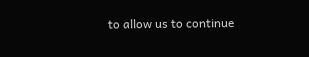to allow us to continue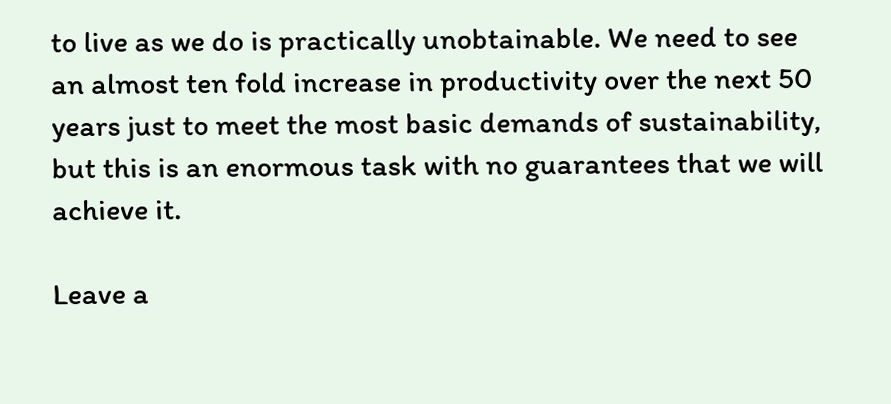to live as we do is practically unobtainable. We need to see an almost ten fold increase in productivity over the next 50 years just to meet the most basic demands of sustainability, but this is an enormous task with no guarantees that we will achieve it.

Leave a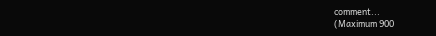comment...
(Maximum 900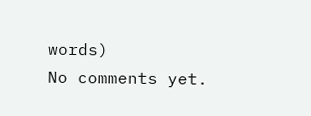words)
No comments yet.